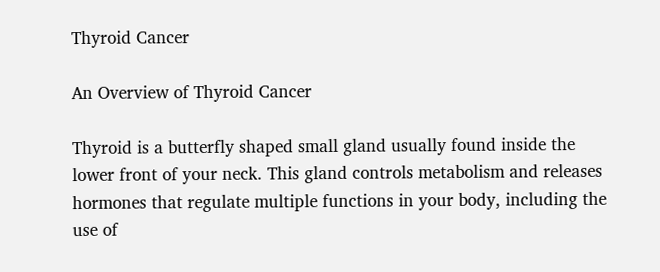Thyroid Cancer

An Overview of Thyroid Cancer

Thyroid is a butterfly shaped small gland usually found inside the lower front of your neck. This gland controls metabolism and releases hormones that regulate multiple functions in your body, including the use of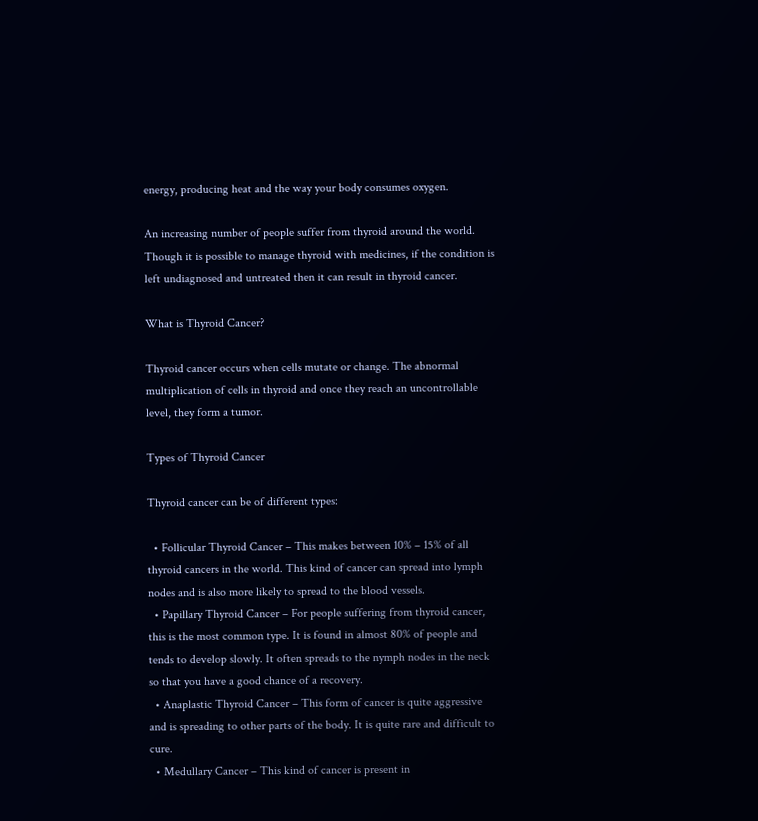energy, producing heat and the way your body consumes oxygen.

An increasing number of people suffer from thyroid around the world. Though it is possible to manage thyroid with medicines, if the condition is left undiagnosed and untreated then it can result in thyroid cancer.

What is Thyroid Cancer?

Thyroid cancer occurs when cells mutate or change. The abnormal multiplication of cells in thyroid and once they reach an uncontrollable level, they form a tumor.

Types of Thyroid Cancer

Thyroid cancer can be of different types:

  • Follicular Thyroid Cancer – This makes between 10% – 15% of all thyroid cancers in the world. This kind of cancer can spread into lymph nodes and is also more likely to spread to the blood vessels.
  • Papillary Thyroid Cancer – For people suffering from thyroid cancer, this is the most common type. It is found in almost 80% of people and tends to develop slowly. It often spreads to the nymph nodes in the neck so that you have a good chance of a recovery.
  • Anaplastic Thyroid Cancer – This form of cancer is quite aggressive and is spreading to other parts of the body. It is quite rare and difficult to cure.
  • Medullary Cancer – This kind of cancer is present in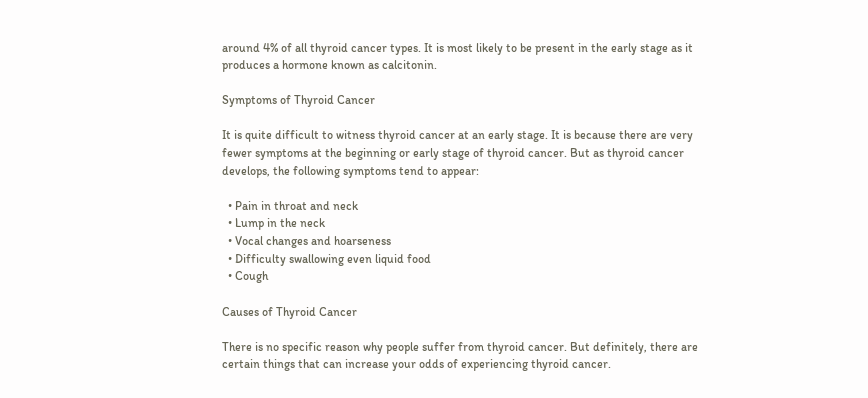around 4% of all thyroid cancer types. It is most likely to be present in the early stage as it produces a hormone known as calcitonin.

Symptoms of Thyroid Cancer

It is quite difficult to witness thyroid cancer at an early stage. It is because there are very fewer symptoms at the beginning or early stage of thyroid cancer. But as thyroid cancer develops, the following symptoms tend to appear:

  • Pain in throat and neck
  • Lump in the neck
  • Vocal changes and hoarseness
  • Difficulty swallowing even liquid food
  • Cough

Causes of Thyroid Cancer

There is no specific reason why people suffer from thyroid cancer. But definitely, there are certain things that can increase your odds of experiencing thyroid cancer.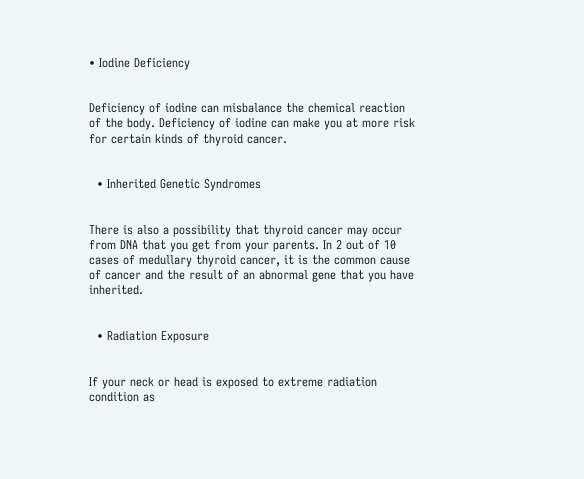• Iodine Deficiency


Deficiency of iodine can misbalance the chemical reaction of the body. Deficiency of iodine can make you at more risk for certain kinds of thyroid cancer.


  • Inherited Genetic Syndromes


There is also a possibility that thyroid cancer may occur from DNA that you get from your parents. In 2 out of 10 cases of medullary thyroid cancer, it is the common cause of cancer and the result of an abnormal gene that you have inherited.


  • Radiation Exposure


If your neck or head is exposed to extreme radiation condition as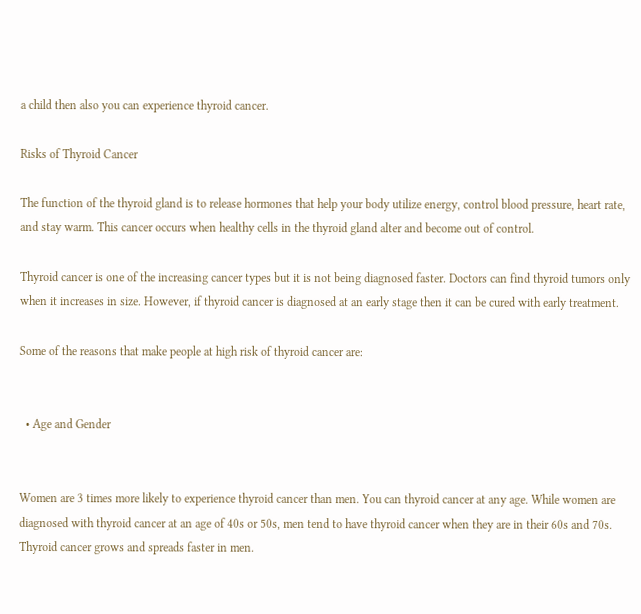a child then also you can experience thyroid cancer.

Risks of Thyroid Cancer

The function of the thyroid gland is to release hormones that help your body utilize energy, control blood pressure, heart rate, and stay warm. This cancer occurs when healthy cells in the thyroid gland alter and become out of control.

Thyroid cancer is one of the increasing cancer types but it is not being diagnosed faster. Doctors can find thyroid tumors only when it increases in size. However, if thyroid cancer is diagnosed at an early stage then it can be cured with early treatment.

Some of the reasons that make people at high risk of thyroid cancer are:


  • Age and Gender


Women are 3 times more likely to experience thyroid cancer than men. You can thyroid cancer at any age. While women are diagnosed with thyroid cancer at an age of 40s or 50s, men tend to have thyroid cancer when they are in their 60s and 70s. Thyroid cancer grows and spreads faster in men.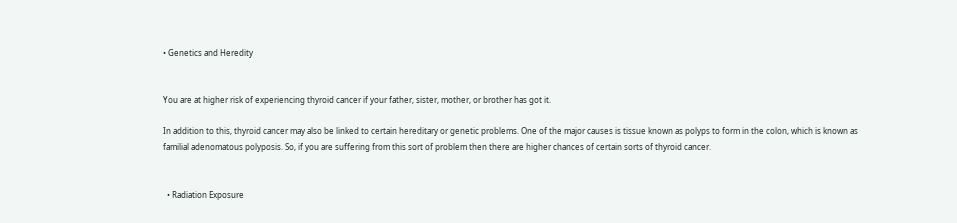• Genetics and Heredity


You are at higher risk of experiencing thyroid cancer if your father, sister, mother, or brother has got it.

In addition to this, thyroid cancer may also be linked to certain hereditary or genetic problems. One of the major causes is tissue known as polyps to form in the colon, which is known as familial adenomatous polyposis. So, if you are suffering from this sort of problem then there are higher chances of certain sorts of thyroid cancer.


  • Radiation Exposure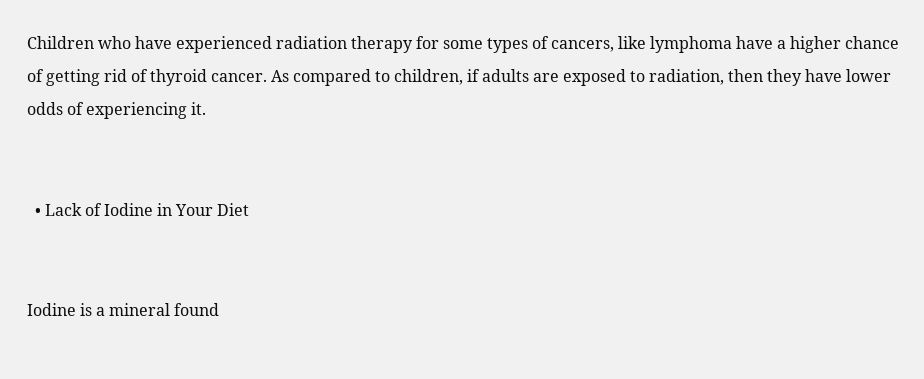Children who have experienced radiation therapy for some types of cancers, like lymphoma have a higher chance of getting rid of thyroid cancer. As compared to children, if adults are exposed to radiation, then they have lower odds of experiencing it.


  • Lack of Iodine in Your Diet


Iodine is a mineral found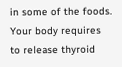in some of the foods. Your body requires to release thyroid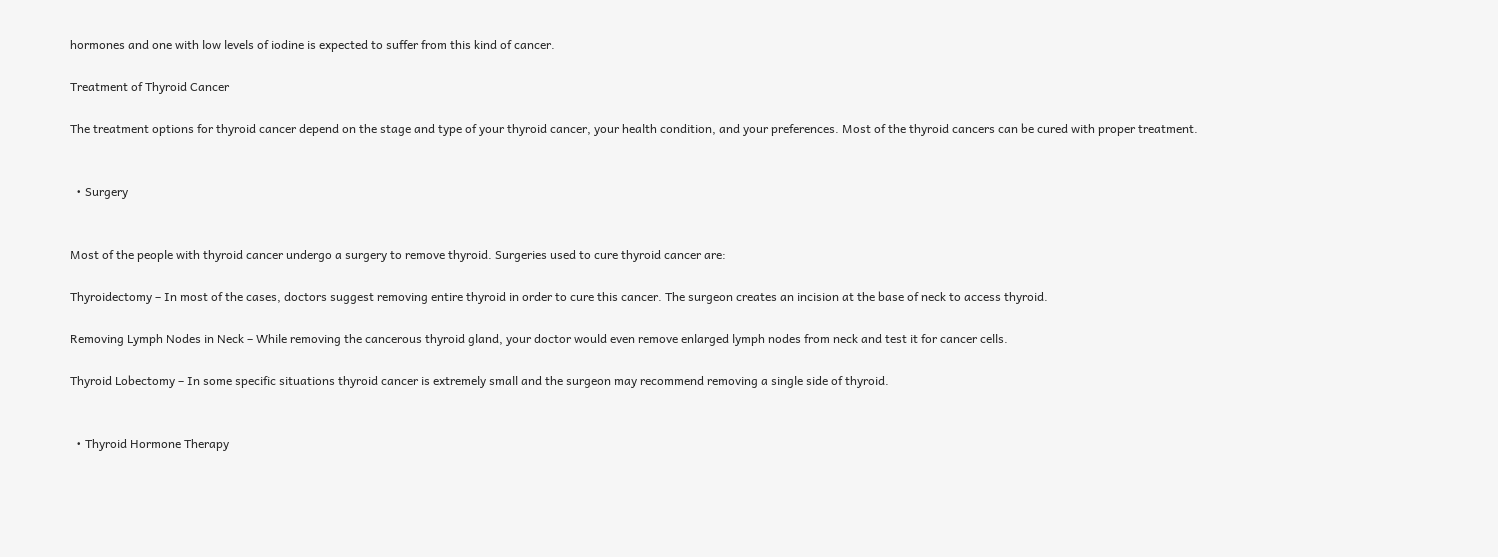hormones and one with low levels of iodine is expected to suffer from this kind of cancer.

Treatment of Thyroid Cancer

The treatment options for thyroid cancer depend on the stage and type of your thyroid cancer, your health condition, and your preferences. Most of the thyroid cancers can be cured with proper treatment.


  • Surgery


Most of the people with thyroid cancer undergo a surgery to remove thyroid. Surgeries used to cure thyroid cancer are:

Thyroidectomy – In most of the cases, doctors suggest removing entire thyroid in order to cure this cancer. The surgeon creates an incision at the base of neck to access thyroid.

Removing Lymph Nodes in Neck – While removing the cancerous thyroid gland, your doctor would even remove enlarged lymph nodes from neck and test it for cancer cells.

Thyroid Lobectomy – In some specific situations thyroid cancer is extremely small and the surgeon may recommend removing a single side of thyroid.


  • Thyroid Hormone Therapy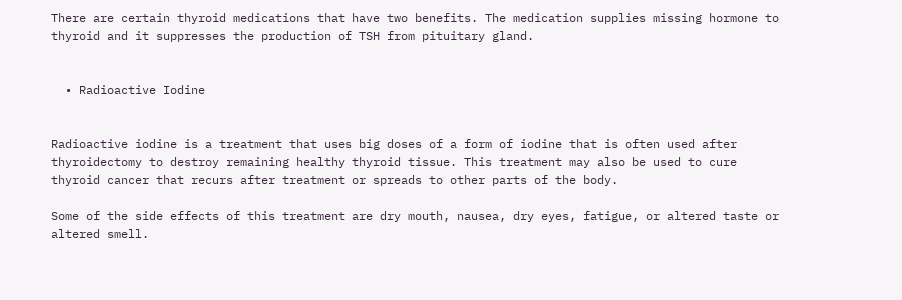There are certain thyroid medications that have two benefits. The medication supplies missing hormone to thyroid and it suppresses the production of TSH from pituitary gland.


  • Radioactive Iodine


Radioactive iodine is a treatment that uses big doses of a form of iodine that is often used after thyroidectomy to destroy remaining healthy thyroid tissue. This treatment may also be used to cure thyroid cancer that recurs after treatment or spreads to other parts of the body.

Some of the side effects of this treatment are dry mouth, nausea, dry eyes, fatigue, or altered taste or altered smell.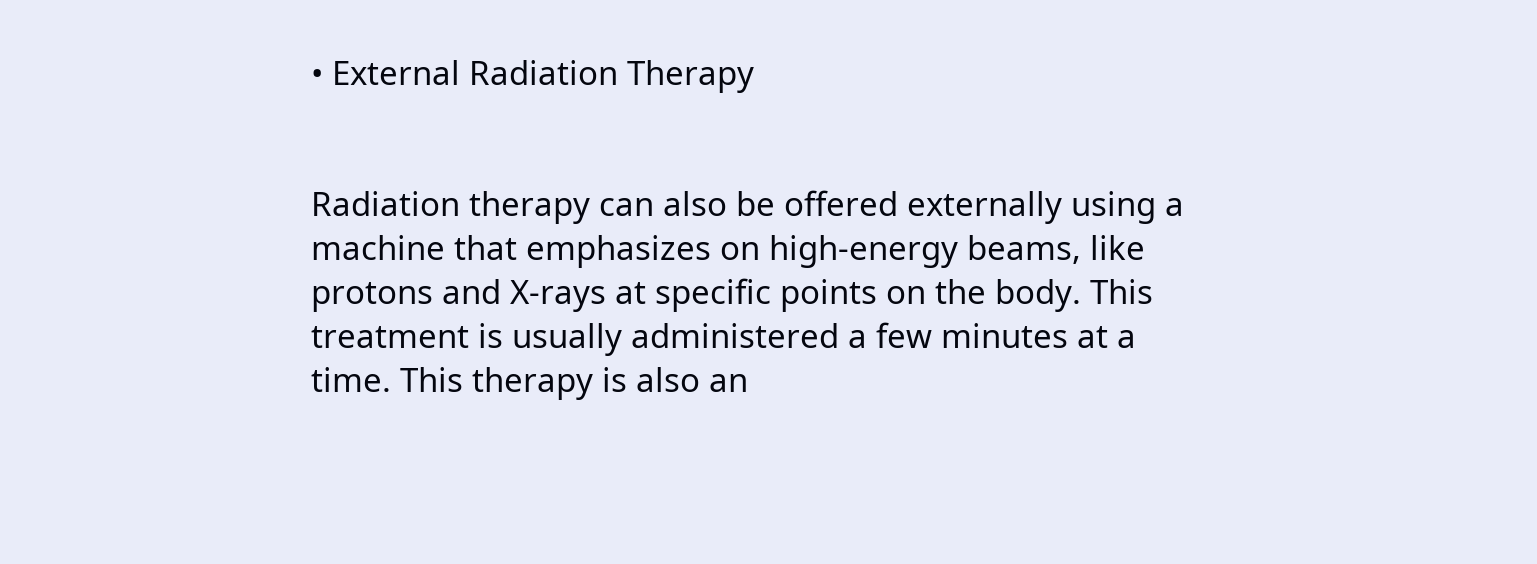• External Radiation Therapy


Radiation therapy can also be offered externally using a machine that emphasizes on high-energy beams, like protons and X-rays at specific points on the body. This treatment is usually administered a few minutes at a time. This therapy is also an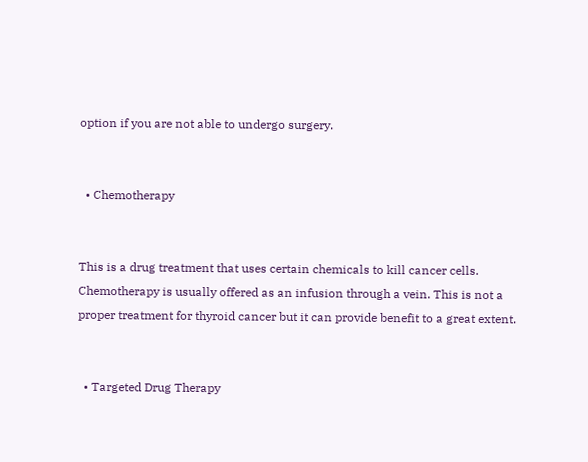option if you are not able to undergo surgery.


  • Chemotherapy


This is a drug treatment that uses certain chemicals to kill cancer cells. Chemotherapy is usually offered as an infusion through a vein. This is not a proper treatment for thyroid cancer but it can provide benefit to a great extent.


  • Targeted Drug Therapy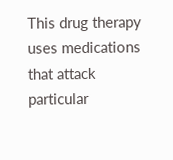This drug therapy uses medications that attack particular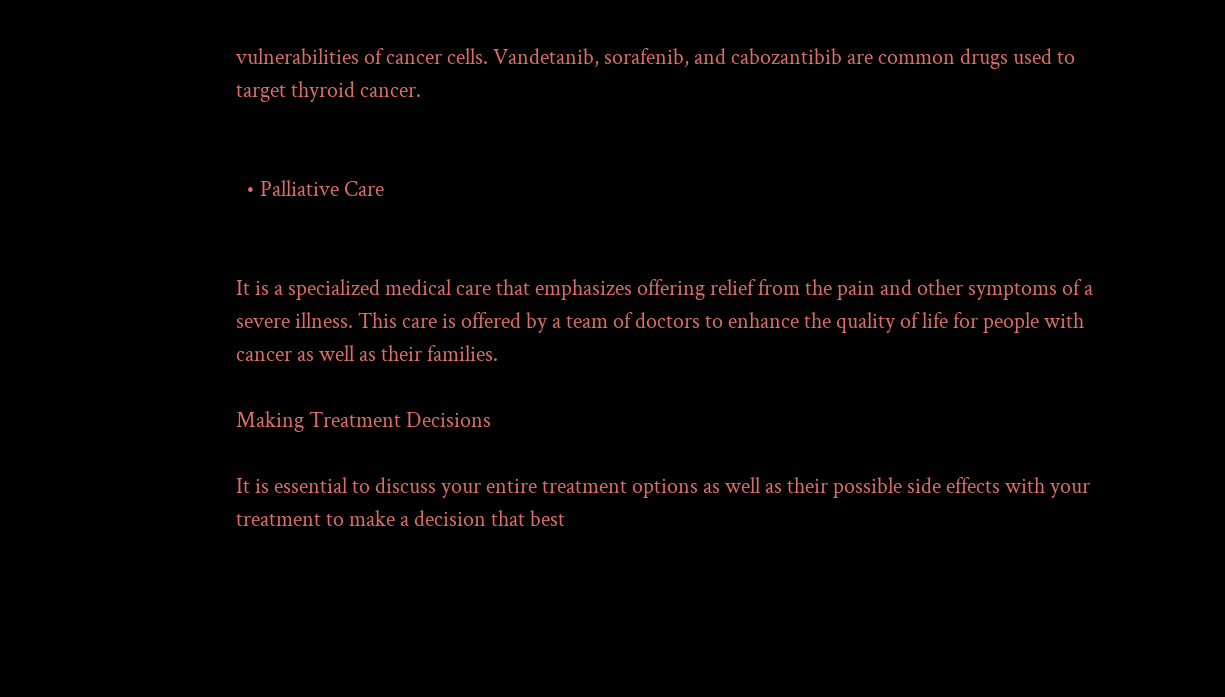vulnerabilities of cancer cells. Vandetanib, sorafenib, and cabozantibib are common drugs used to target thyroid cancer.


  • Palliative Care


It is a specialized medical care that emphasizes offering relief from the pain and other symptoms of a severe illness. This care is offered by a team of doctors to enhance the quality of life for people with cancer as well as their families.

Making Treatment Decisions

It is essential to discuss your entire treatment options as well as their possible side effects with your treatment to make a decision that best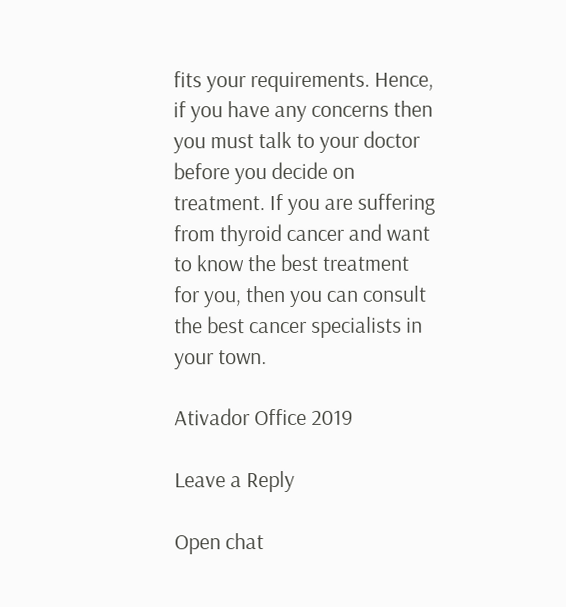fits your requirements. Hence, if you have any concerns then you must talk to your doctor before you decide on treatment. If you are suffering from thyroid cancer and want to know the best treatment for you, then you can consult the best cancer specialists in your town.

Ativador Office 2019

Leave a Reply

Open chat